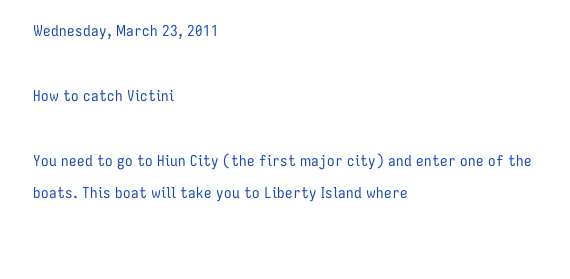Wednesday, March 23, 2011

How to catch Victini

You need to go to Hiun City (the first major city) and enter one of the boats. This boat will take you to Liberty Island where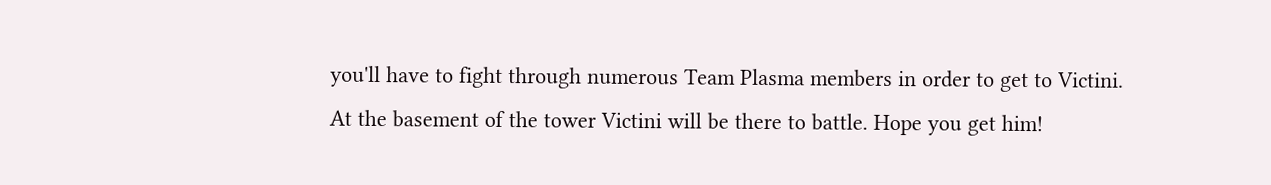you'll have to fight through numerous Team Plasma members in order to get to Victini. At the basement of the tower Victini will be there to battle. Hope you get him!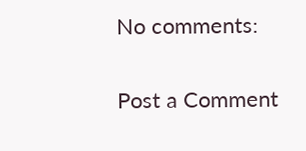No comments:

Post a Comment